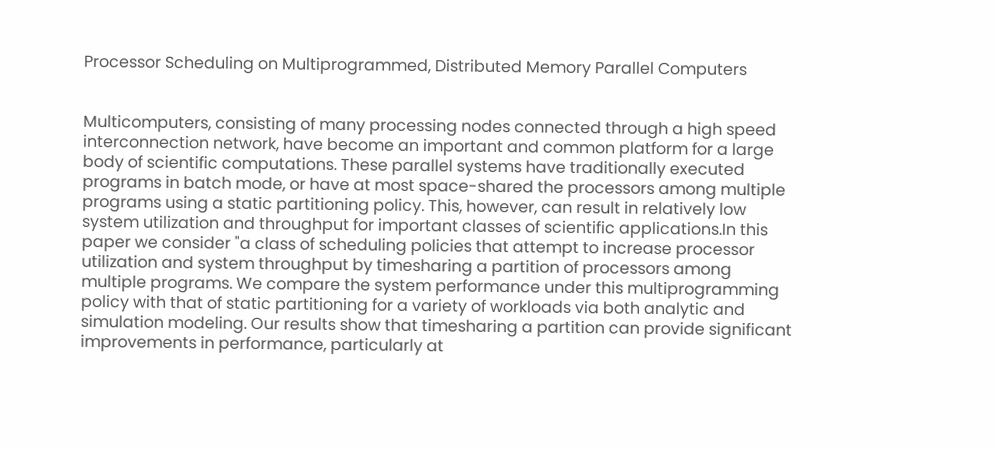Processor Scheduling on Multiprogrammed, Distributed Memory Parallel Computers


Multicomputers, consisting of many processing nodes connected through a high speed interconnection network, have become an important and common platform for a large body of scientific computations. These parallel systems have traditionally executed programs in batch mode, or have at most space-shared the processors among multiple programs using a static partitioning policy. This, however, can result in relatively low system utilization and throughput for important classes of scientific applications.In this paper we consider "a class of scheduling policies that attempt to increase processor utilization and system throughput by timesharing a partition of processors among multiple programs. We compare the system performance under this multiprogramming policy with that of static partitioning for a variety of workloads via both analytic and simulation modeling. Our results show that timesharing a partition can provide significant improvements in performance, particularly at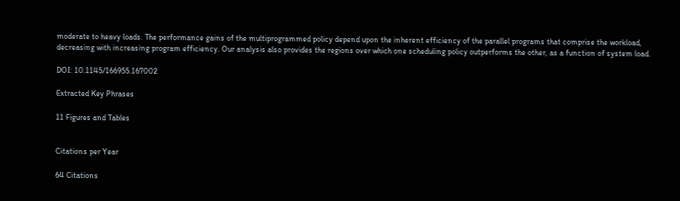moderate to heavy loads. The performance gains of the multiprogrammed policy depend upon the inherent efficiency of the parallel programs that comprise the workload, decreasing with increasing program efficiency. Our analysis also provides the regions over which one scheduling policy outperforms the other, as a function of system load.

DOI: 10.1145/166955.167002

Extracted Key Phrases

11 Figures and Tables


Citations per Year

64 Citations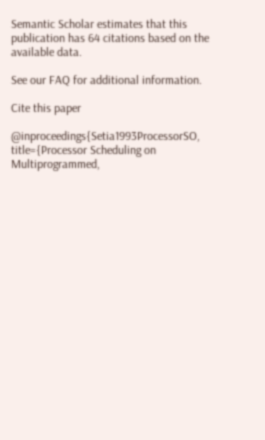Semantic Scholar estimates that this publication has 64 citations based on the available data.

See our FAQ for additional information.

Cite this paper

@inproceedings{Setia1993ProcessorSO, title={Processor Scheduling on Multiprogrammed,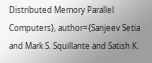Distributed Memory Parallel Computers}, author={Sanjeev Setia and Mark S. Squillante and Satish K.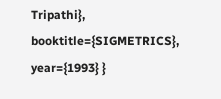Tripathi}, booktitle={SIGMETRICS}, year={1993} }